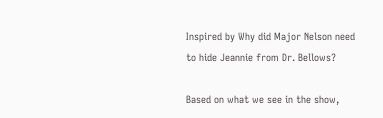Inspired by Why did Major Nelson need to hide Jeannie from Dr. Bellows?

Based on what we see in the show,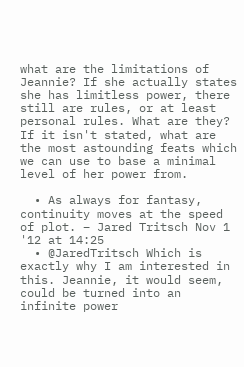what are the limitations of Jeannie? If she actually states she has limitless power, there still are rules, or at least personal rules. What are they? If it isn't stated, what are the most astounding feats which we can use to base a minimal level of her power from.

  • As always for fantasy, continuity moves at the speed of plot. – Jared Tritsch Nov 1 '12 at 14:25
  • @JaredTritsch Which is exactly why I am interested in this. Jeannie, it would seem, could be turned into an infinite power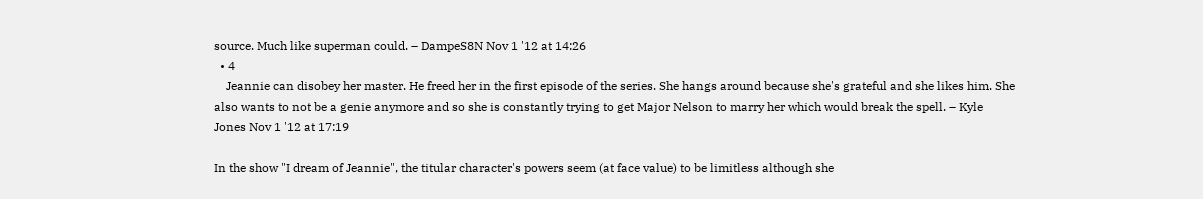source. Much like superman could. – DampeS8N Nov 1 '12 at 14:26
  • 4
    Jeannie can disobey her master. He freed her in the first episode of the series. She hangs around because she's grateful and she likes him. She also wants to not be a genie anymore and so she is constantly trying to get Major Nelson to marry her which would break the spell. – Kyle Jones Nov 1 '12 at 17:19

In the show "I dream of Jeannie", the titular character's powers seem (at face value) to be limitless although she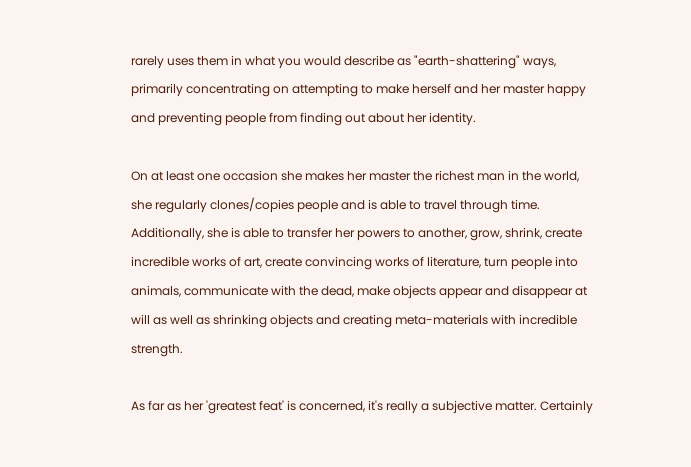rarely uses them in what you would describe as "earth-shattering" ways, primarily concentrating on attempting to make herself and her master happy and preventing people from finding out about her identity.

On at least one occasion she makes her master the richest man in the world, she regularly clones/copies people and is able to travel through time. Additionally, she is able to transfer her powers to another, grow, shrink, create incredible works of art, create convincing works of literature, turn people into animals, communicate with the dead, make objects appear and disappear at will as well as shrinking objects and creating meta-materials with incredible strength.

As far as her 'greatest feat' is concerned, it's really a subjective matter. Certainly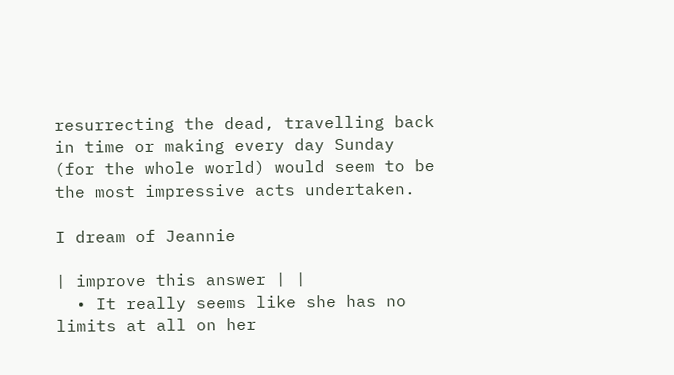resurrecting the dead, travelling back in time or making every day Sunday (for the whole world) would seem to be the most impressive acts undertaken.

I dream of Jeannie

| improve this answer | |
  • It really seems like she has no limits at all on her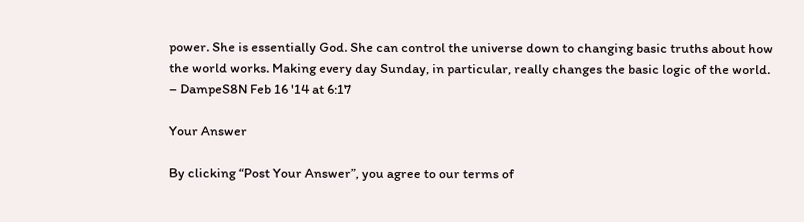power. She is essentially God. She can control the universe down to changing basic truths about how the world works. Making every day Sunday, in particular, really changes the basic logic of the world. – DampeS8N Feb 16 '14 at 6:17

Your Answer

By clicking “Post Your Answer”, you agree to our terms of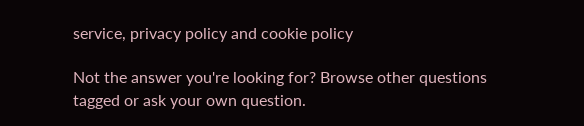service, privacy policy and cookie policy

Not the answer you're looking for? Browse other questions tagged or ask your own question.